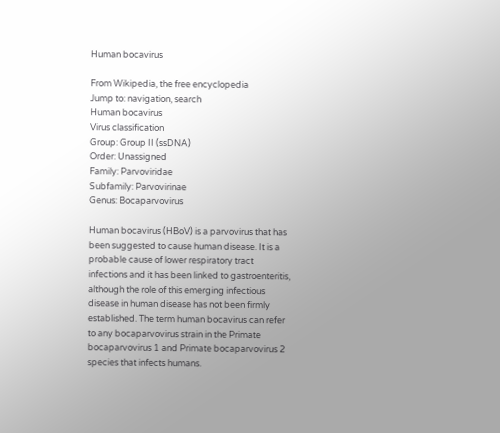Human bocavirus

From Wikipedia, the free encyclopedia
Jump to: navigation, search
Human bocavirus
Virus classification
Group: Group II (ssDNA)
Order: Unassigned
Family: Parvoviridae
Subfamily: Parvovirinae
Genus: Bocaparvovirus

Human bocavirus (HBoV) is a parvovirus that has been suggested to cause human disease. It is a probable cause of lower respiratory tract infections and it has been linked to gastroenteritis, although the role of this emerging infectious disease in human disease has not been firmly established. The term human bocavirus can refer to any bocaparvovirus strain in the Primate bocaparvovirus 1 and Primate bocaparvovirus 2 species that infects humans.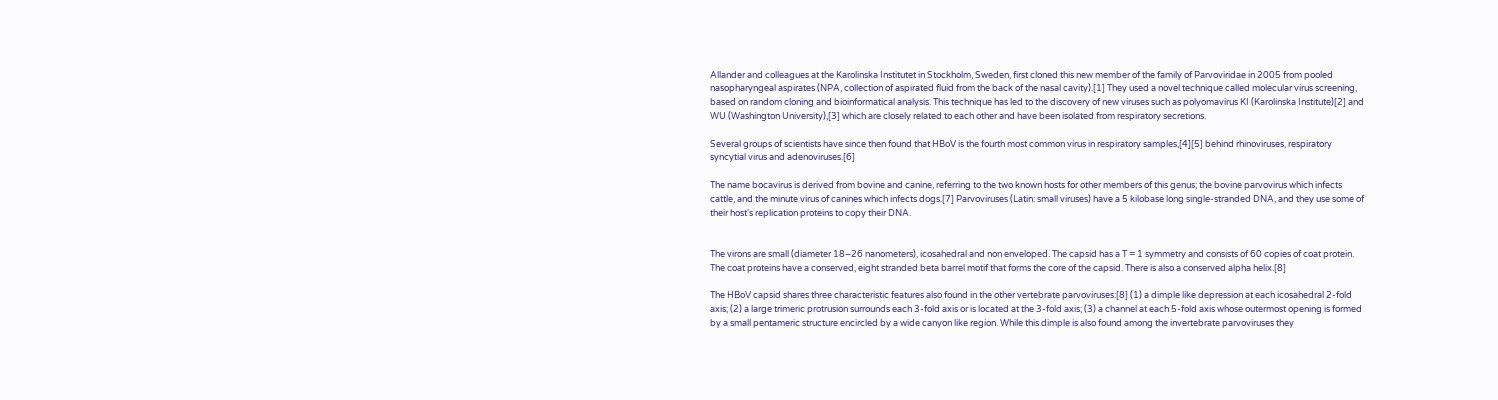Allander and colleagues at the Karolinska Institutet in Stockholm, Sweden, first cloned this new member of the family of Parvoviridae in 2005 from pooled nasopharyngeal aspirates (NPA, collection of aspirated fluid from the back of the nasal cavity).[1] They used a novel technique called molecular virus screening, based on random cloning and bioinformatical analysis. This technique has led to the discovery of new viruses such as polyomavirus KI (Karolinska Institute)[2] and WU (Washington University),[3] which are closely related to each other and have been isolated from respiratory secretions.

Several groups of scientists have since then found that HBoV is the fourth most common virus in respiratory samples,[4][5] behind rhinoviruses, respiratory syncytial virus and adenoviruses.[6]

The name bocavirus is derived from bovine and canine, referring to the two known hosts for other members of this genus; the bovine parvovirus which infects cattle, and the minute virus of canines which infects dogs.[7] Parvoviruses (Latin: small viruses) have a 5 kilobase long single-stranded DNA, and they use some of their host's replication proteins to copy their DNA.


The virons are small (diameter 18–26 nanometers), icosahedral and non enveloped. The capsid has a T = 1 symmetry and consists of 60 copies of coat protein. The coat proteins have a conserved, eight stranded beta barrel motif that forms the core of the capsid. There is also a conserved alpha helix.[8]

The HBoV capsid shares three characteristic features also found in the other vertebrate parvoviruses:[8] (1) a dimple like depression at each icosahedral 2-fold axis; (2) a large trimeric protrusion surrounds each 3-fold axis or is located at the 3-fold axis; (3) a channel at each 5-fold axis whose outermost opening is formed by a small pentameric structure encircled by a wide canyon like region. While this dimple is also found among the invertebrate parvoviruses they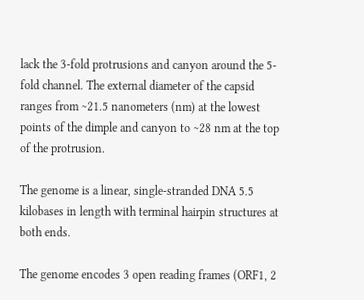lack the 3-fold protrusions and canyon around the 5-fold channel. The external diameter of the capsid ranges from ∼21.5 nanometers (nm) at the lowest points of the dimple and canyon to ∼28 nm at the top of the protrusion.

The genome is a linear, single-stranded DNA 5.5 kilobases in length with terminal hairpin structures at both ends.

The genome encodes 3 open reading frames (ORF1, 2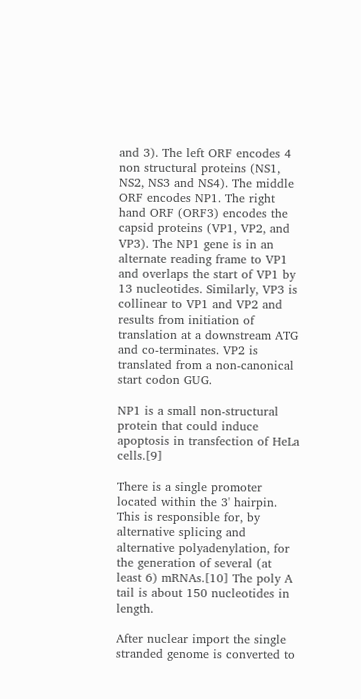and 3). The left ORF encodes 4 non structural proteins (NS1, NS2, NS3 and NS4). The middle ORF encodes NP1. The right hand ORF (ORF3) encodes the capsid proteins (VP1, VP2, and VP3). The NP1 gene is in an alternate reading frame to VP1 and overlaps the start of VP1 by 13 nucleotides. Similarly, VP3 is collinear to VP1 and VP2 and results from initiation of translation at a downstream ATG and co-terminates. VP2 is translated from a non-canonical start codon GUG.

NP1 is a small non-structural protein that could induce apoptosis in transfection of HeLa cells.[9]

There is a single promoter located within the 3' hairpin. This is responsible for, by alternative splicing and alternative polyadenylation, for the generation of several (at least 6) mRNAs.[10] The poly A tail is about 150 nucleotides in length.

After nuclear import the single stranded genome is converted to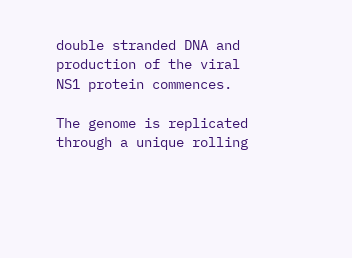double stranded DNA and production of the viral NS1 protein commences.

The genome is replicated through a unique rolling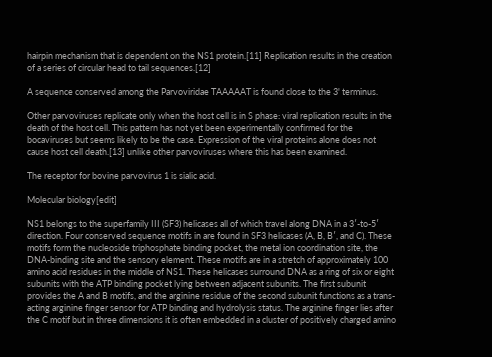hairpin mechanism that is dependent on the NS1 protein.[11] Replication results in the creation of a series of circular head to tail sequences.[12]

A sequence conserved among the Parvoviridae TAAAAAT is found close to the 3' terminus.

Other parvoviruses replicate only when the host cell is in S phase: viral replication results in the death of the host cell. This pattern has not yet been experimentally confirmed for the bocaviruses but seems likely to be the case. Expression of the viral proteins alone does not cause host cell death.[13] unlike other parvoviruses where this has been examined.

The receptor for bovine parvovirus 1 is sialic acid.

Molecular biology[edit]

NS1 belongs to the superfamily III (SF3) helicases all of which travel along DNA in a 3′-to-5′ direction. Four conserved sequence motifs in are found in SF3 helicases (A, B, B′, and C). These motifs form the nucleoside triphosphate binding pocket, the metal ion coordination site, the DNA-binding site and the sensory element. These motifs are in a stretch of approximately 100 amino acid residues in the middle of NS1. These helicases surround DNA as a ring of six or eight subunits with the ATP binding pocket lying between adjacent subunits. The first subunit provides the A and B motifs, and the arginine residue of the second subunit functions as a trans-acting arginine finger sensor for ATP binding and hydrolysis status. The arginine finger lies after the C motif but in three dimensions it is often embedded in a cluster of positively charged amino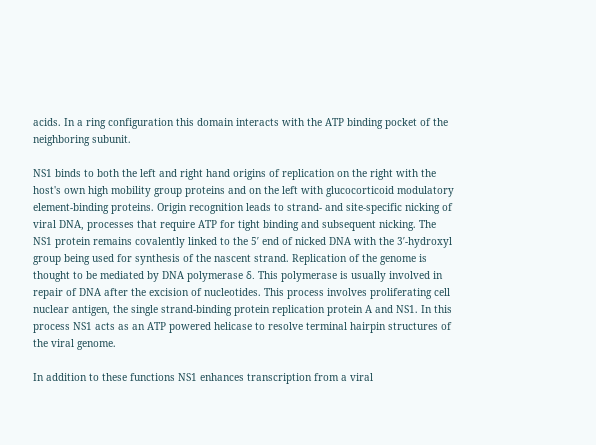acids. In a ring configuration this domain interacts with the ATP binding pocket of the neighboring subunit.

NS1 binds to both the left and right hand origins of replication on the right with the host's own high mobility group proteins and on the left with glucocorticoid modulatory element-binding proteins. Origin recognition leads to strand- and site-specific nicking of viral DNA, processes that require ATP for tight binding and subsequent nicking. The NS1 protein remains covalently linked to the 5′ end of nicked DNA with the 3′-hydroxyl group being used for synthesis of the nascent strand. Replication of the genome is thought to be mediated by DNA polymerase δ. This polymerase is usually involved in repair of DNA after the excision of nucleotides. This process involves proliferating cell nuclear antigen, the single strand-binding protein replication protein A and NS1. In this process NS1 acts as an ATP powered helicase to resolve terminal hairpin structures of the viral genome.

In addition to these functions NS1 enhances transcription from a viral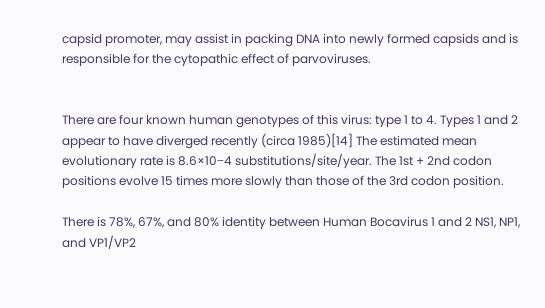capsid promoter, may assist in packing DNA into newly formed capsids and is responsible for the cytopathic effect of parvoviruses.


There are four known human genotypes of this virus: type 1 to 4. Types 1 and 2 appear to have diverged recently (circa 1985)[14] The estimated mean evolutionary rate is 8.6×10−4 substitutions/site/year. The 1st + 2nd codon positions evolve 15 times more slowly than those of the 3rd codon position.

There is 78%, 67%, and 80% identity between Human Bocavirus 1 and 2 NS1, NP1, and VP1/VP2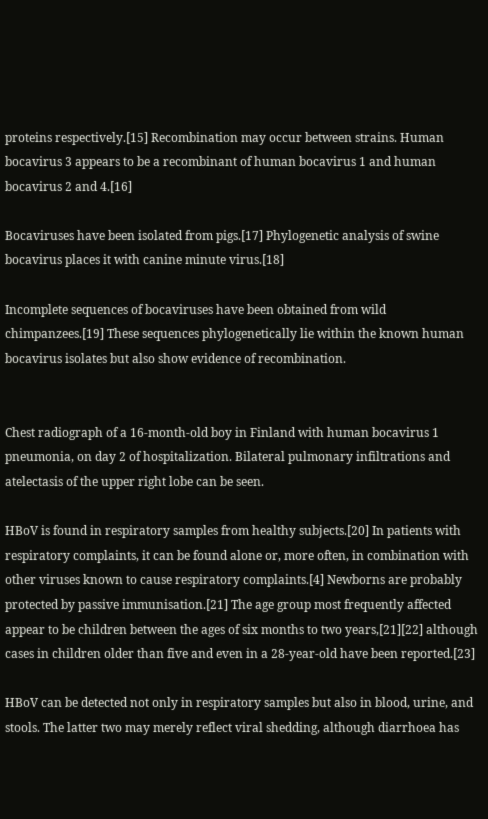proteins respectively.[15] Recombination may occur between strains. Human bocavirus 3 appears to be a recombinant of human bocavirus 1 and human bocavirus 2 and 4.[16]

Bocaviruses have been isolated from pigs.[17] Phylogenetic analysis of swine bocavirus places it with canine minute virus.[18]

Incomplete sequences of bocaviruses have been obtained from wild chimpanzees.[19] These sequences phylogenetically lie within the known human bocavirus isolates but also show evidence of recombination.


Chest radiograph of a 16-month-old boy in Finland with human bocavirus 1 pneumonia, on day 2 of hospitalization. Bilateral pulmonary infiltrations and atelectasis of the upper right lobe can be seen.

HBoV is found in respiratory samples from healthy subjects.[20] In patients with respiratory complaints, it can be found alone or, more often, in combination with other viruses known to cause respiratory complaints.[4] Newborns are probably protected by passive immunisation.[21] The age group most frequently affected appear to be children between the ages of six months to two years,[21][22] although cases in children older than five and even in a 28-year-old have been reported.[23]

HBoV can be detected not only in respiratory samples but also in blood, urine, and stools. The latter two may merely reflect viral shedding, although diarrhoea has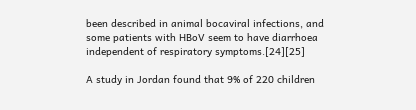been described in animal bocaviral infections, and some patients with HBoV seem to have diarrhoea independent of respiratory symptoms.[24][25]

A study in Jordan found that 9% of 220 children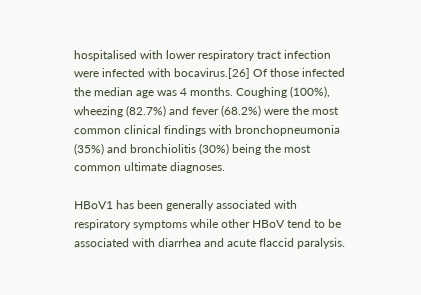hospitalised with lower respiratory tract infection were infected with bocavirus.[26] Of those infected the median age was 4 months. Coughing (100%), wheezing (82.7%) and fever (68.2%) were the most common clinical findings with bronchopneumonia (35%) and bronchiolitis (30%) being the most common ultimate diagnoses.

HBoV1 has been generally associated with respiratory symptoms while other HBoV tend to be associated with diarrhea and acute flaccid paralysis.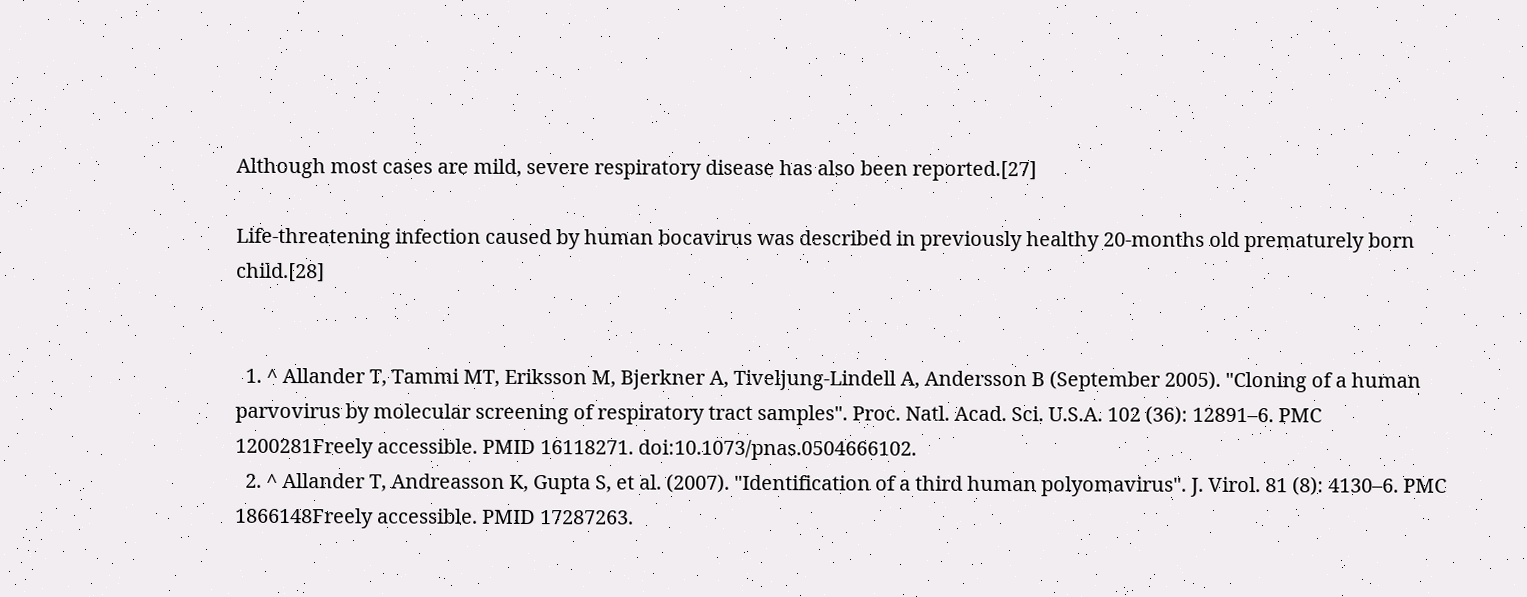Although most cases are mild, severe respiratory disease has also been reported.[27]

Life-threatening infection caused by human bocavirus was described in previously healthy 20-months old prematurely born child.[28]


  1. ^ Allander T, Tammi MT, Eriksson M, Bjerkner A, Tiveljung-Lindell A, Andersson B (September 2005). "Cloning of a human parvovirus by molecular screening of respiratory tract samples". Proc. Natl. Acad. Sci. U.S.A. 102 (36): 12891–6. PMC 1200281Freely accessible. PMID 16118271. doi:10.1073/pnas.0504666102.
  2. ^ Allander T, Andreasson K, Gupta S, et al. (2007). "Identification of a third human polyomavirus". J. Virol. 81 (8): 4130–6. PMC 1866148Freely accessible. PMID 17287263.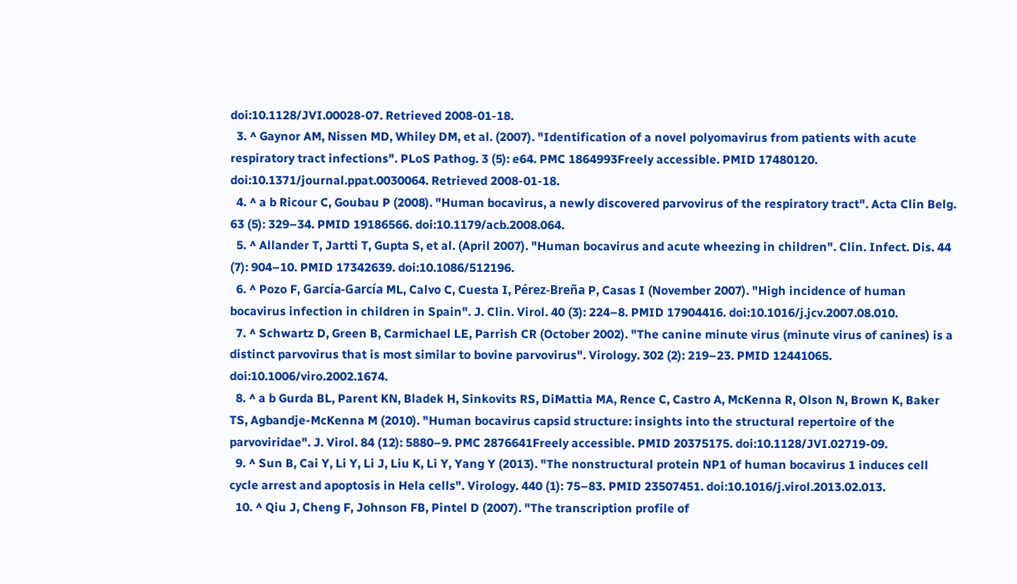doi:10.1128/JVI.00028-07. Retrieved 2008-01-18.
  3. ^ Gaynor AM, Nissen MD, Whiley DM, et al. (2007). "Identification of a novel polyomavirus from patients with acute respiratory tract infections". PLoS Pathog. 3 (5): e64. PMC 1864993Freely accessible. PMID 17480120. doi:10.1371/journal.ppat.0030064. Retrieved 2008-01-18.
  4. ^ a b Ricour C, Goubau P (2008). "Human bocavirus, a newly discovered parvovirus of the respiratory tract". Acta Clin Belg. 63 (5): 329–34. PMID 19186566. doi:10.1179/acb.2008.064.
  5. ^ Allander T, Jartti T, Gupta S, et al. (April 2007). "Human bocavirus and acute wheezing in children". Clin. Infect. Dis. 44 (7): 904–10. PMID 17342639. doi:10.1086/512196.
  6. ^ Pozo F, García-García ML, Calvo C, Cuesta I, Pérez-Breña P, Casas I (November 2007). "High incidence of human bocavirus infection in children in Spain". J. Clin. Virol. 40 (3): 224–8. PMID 17904416. doi:10.1016/j.jcv.2007.08.010.
  7. ^ Schwartz D, Green B, Carmichael LE, Parrish CR (October 2002). "The canine minute virus (minute virus of canines) is a distinct parvovirus that is most similar to bovine parvovirus". Virology. 302 (2): 219–23. PMID 12441065. doi:10.1006/viro.2002.1674.
  8. ^ a b Gurda BL, Parent KN, Bladek H, Sinkovits RS, DiMattia MA, Rence C, Castro A, McKenna R, Olson N, Brown K, Baker TS, Agbandje-McKenna M (2010). "Human bocavirus capsid structure: insights into the structural repertoire of the parvoviridae". J. Virol. 84 (12): 5880–9. PMC 2876641Freely accessible. PMID 20375175. doi:10.1128/JVI.02719-09.
  9. ^ Sun B, Cai Y, Li Y, Li J, Liu K, Li Y, Yang Y (2013). "The nonstructural protein NP1 of human bocavirus 1 induces cell cycle arrest and apoptosis in Hela cells". Virology. 440 (1): 75–83. PMID 23507451. doi:10.1016/j.virol.2013.02.013.
  10. ^ Qiu J, Cheng F, Johnson FB, Pintel D (2007). "The transcription profile of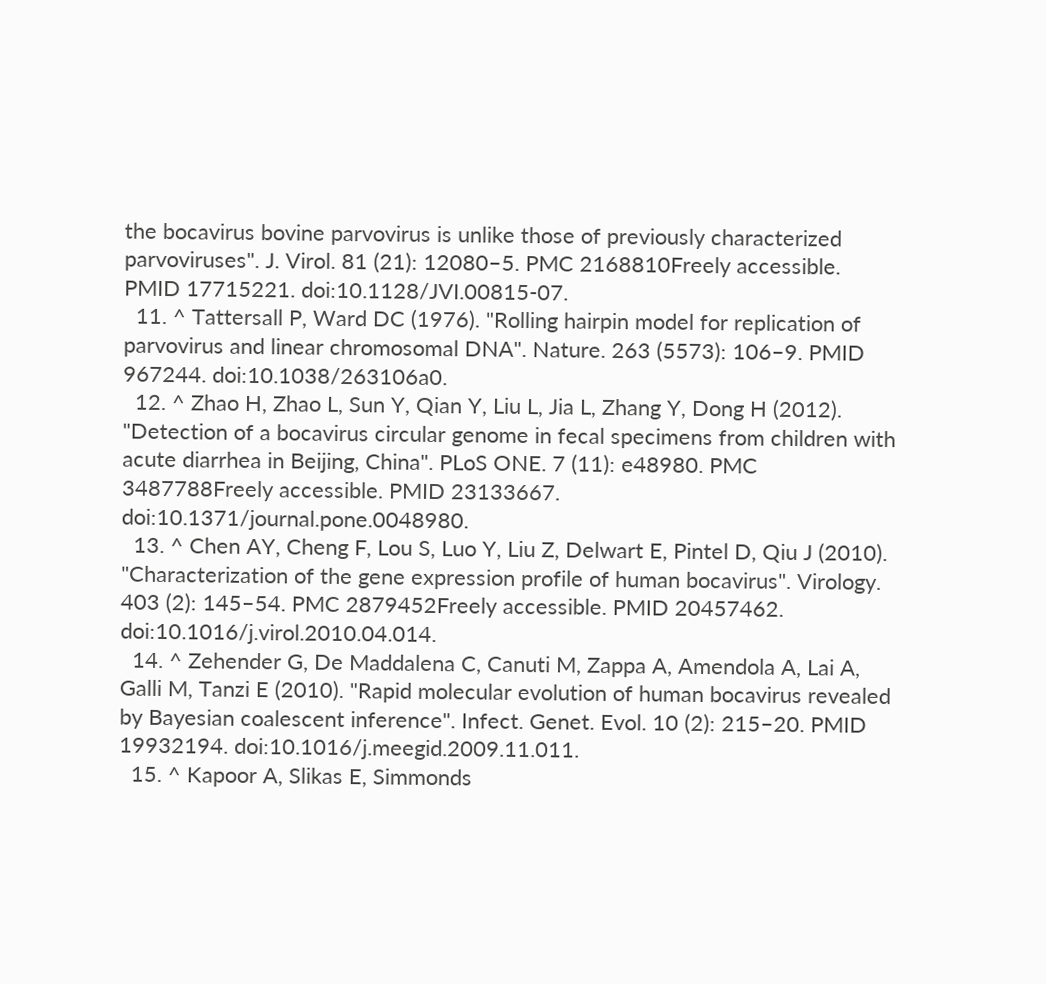the bocavirus bovine parvovirus is unlike those of previously characterized parvoviruses". J. Virol. 81 (21): 12080–5. PMC 2168810Freely accessible. PMID 17715221. doi:10.1128/JVI.00815-07.
  11. ^ Tattersall P, Ward DC (1976). "Rolling hairpin model for replication of parvovirus and linear chromosomal DNA". Nature. 263 (5573): 106–9. PMID 967244. doi:10.1038/263106a0.
  12. ^ Zhao H, Zhao L, Sun Y, Qian Y, Liu L, Jia L, Zhang Y, Dong H (2012). "Detection of a bocavirus circular genome in fecal specimens from children with acute diarrhea in Beijing, China". PLoS ONE. 7 (11): e48980. PMC 3487788Freely accessible. PMID 23133667. doi:10.1371/journal.pone.0048980.
  13. ^ Chen AY, Cheng F, Lou S, Luo Y, Liu Z, Delwart E, Pintel D, Qiu J (2010). "Characterization of the gene expression profile of human bocavirus". Virology. 403 (2): 145–54. PMC 2879452Freely accessible. PMID 20457462. doi:10.1016/j.virol.2010.04.014.
  14. ^ Zehender G, De Maddalena C, Canuti M, Zappa A, Amendola A, Lai A, Galli M, Tanzi E (2010). "Rapid molecular evolution of human bocavirus revealed by Bayesian coalescent inference". Infect. Genet. Evol. 10 (2): 215–20. PMID 19932194. doi:10.1016/j.meegid.2009.11.011.
  15. ^ Kapoor A, Slikas E, Simmonds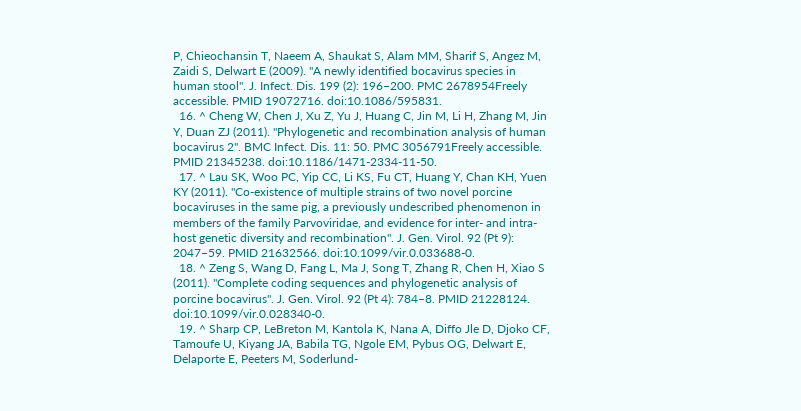P, Chieochansin T, Naeem A, Shaukat S, Alam MM, Sharif S, Angez M, Zaidi S, Delwart E (2009). "A newly identified bocavirus species in human stool". J. Infect. Dis. 199 (2): 196–200. PMC 2678954Freely accessible. PMID 19072716. doi:10.1086/595831.
  16. ^ Cheng W, Chen J, Xu Z, Yu J, Huang C, Jin M, Li H, Zhang M, Jin Y, Duan ZJ (2011). "Phylogenetic and recombination analysis of human bocavirus 2". BMC Infect. Dis. 11: 50. PMC 3056791Freely accessible. PMID 21345238. doi:10.1186/1471-2334-11-50.
  17. ^ Lau SK, Woo PC, Yip CC, Li KS, Fu CT, Huang Y, Chan KH, Yuen KY (2011). "Co-existence of multiple strains of two novel porcine bocaviruses in the same pig, a previously undescribed phenomenon in members of the family Parvoviridae, and evidence for inter- and intra-host genetic diversity and recombination". J. Gen. Virol. 92 (Pt 9): 2047–59. PMID 21632566. doi:10.1099/vir.0.033688-0.
  18. ^ Zeng S, Wang D, Fang L, Ma J, Song T, Zhang R, Chen H, Xiao S (2011). "Complete coding sequences and phylogenetic analysis of porcine bocavirus". J. Gen. Virol. 92 (Pt 4): 784–8. PMID 21228124. doi:10.1099/vir.0.028340-0.
  19. ^ Sharp CP, LeBreton M, Kantola K, Nana A, Diffo Jle D, Djoko CF, Tamoufe U, Kiyang JA, Babila TG, Ngole EM, Pybus OG, Delwart E, Delaporte E, Peeters M, Soderlund-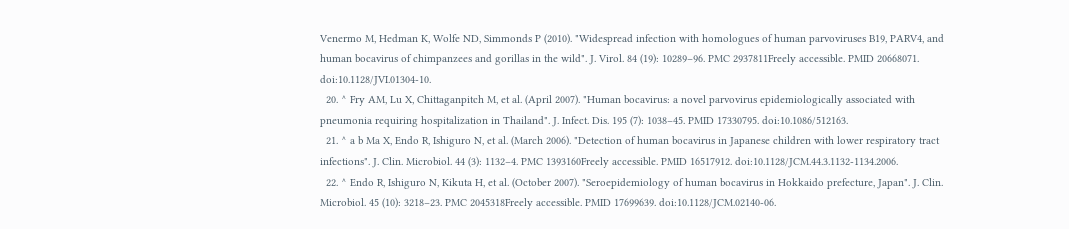Venermo M, Hedman K, Wolfe ND, Simmonds P (2010). "Widespread infection with homologues of human parvoviruses B19, PARV4, and human bocavirus of chimpanzees and gorillas in the wild". J. Virol. 84 (19): 10289–96. PMC 2937811Freely accessible. PMID 20668071. doi:10.1128/JVI.01304-10.
  20. ^ Fry AM, Lu X, Chittaganpitch M, et al. (April 2007). "Human bocavirus: a novel parvovirus epidemiologically associated with pneumonia requiring hospitalization in Thailand". J. Infect. Dis. 195 (7): 1038–45. PMID 17330795. doi:10.1086/512163.
  21. ^ a b Ma X, Endo R, Ishiguro N, et al. (March 2006). "Detection of human bocavirus in Japanese children with lower respiratory tract infections". J. Clin. Microbiol. 44 (3): 1132–4. PMC 1393160Freely accessible. PMID 16517912. doi:10.1128/JCM.44.3.1132-1134.2006.
  22. ^ Endo R, Ishiguro N, Kikuta H, et al. (October 2007). "Seroepidemiology of human bocavirus in Hokkaido prefecture, Japan". J. Clin. Microbiol. 45 (10): 3218–23. PMC 2045318Freely accessible. PMID 17699639. doi:10.1128/JCM.02140-06.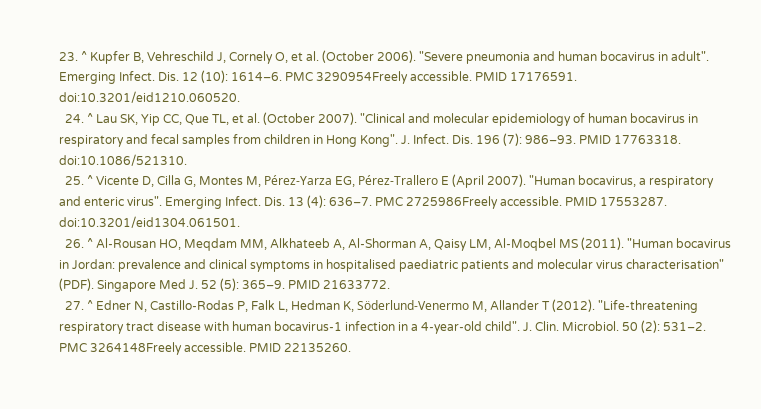23. ^ Kupfer B, Vehreschild J, Cornely O, et al. (October 2006). "Severe pneumonia and human bocavirus in adult". Emerging Infect. Dis. 12 (10): 1614–6. PMC 3290954Freely accessible. PMID 17176591. doi:10.3201/eid1210.060520.
  24. ^ Lau SK, Yip CC, Que TL, et al. (October 2007). "Clinical and molecular epidemiology of human bocavirus in respiratory and fecal samples from children in Hong Kong". J. Infect. Dis. 196 (7): 986–93. PMID 17763318. doi:10.1086/521310.
  25. ^ Vicente D, Cilla G, Montes M, Pérez-Yarza EG, Pérez-Trallero E (April 2007). "Human bocavirus, a respiratory and enteric virus". Emerging Infect. Dis. 13 (4): 636–7. PMC 2725986Freely accessible. PMID 17553287. doi:10.3201/eid1304.061501.
  26. ^ Al-Rousan HO, Meqdam MM, Alkhateeb A, Al-Shorman A, Qaisy LM, Al-Moqbel MS (2011). "Human bocavirus in Jordan: prevalence and clinical symptoms in hospitalised paediatric patients and molecular virus characterisation" (PDF). Singapore Med J. 52 (5): 365–9. PMID 21633772.
  27. ^ Edner N, Castillo-Rodas P, Falk L, Hedman K, Söderlund-Venermo M, Allander T (2012). "Life-threatening respiratory tract disease with human bocavirus-1 infection in a 4-year-old child". J. Clin. Microbiol. 50 (2): 531–2. PMC 3264148Freely accessible. PMID 22135260.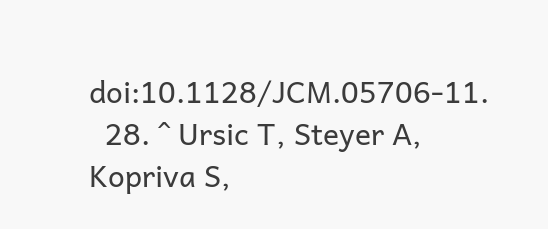doi:10.1128/JCM.05706-11.
  28. ^ Ursic T, Steyer A, Kopriva S,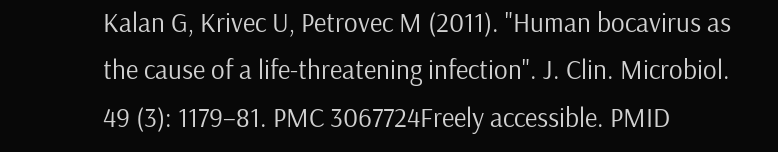Kalan G, Krivec U, Petrovec M (2011). "Human bocavirus as the cause of a life-threatening infection". J. Clin. Microbiol. 49 (3): 1179–81. PMC 3067724Freely accessible. PMID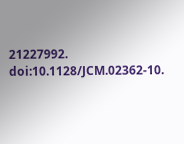21227992. doi:10.1128/JCM.02362-10.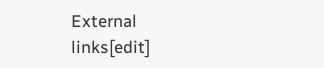External links[edit]